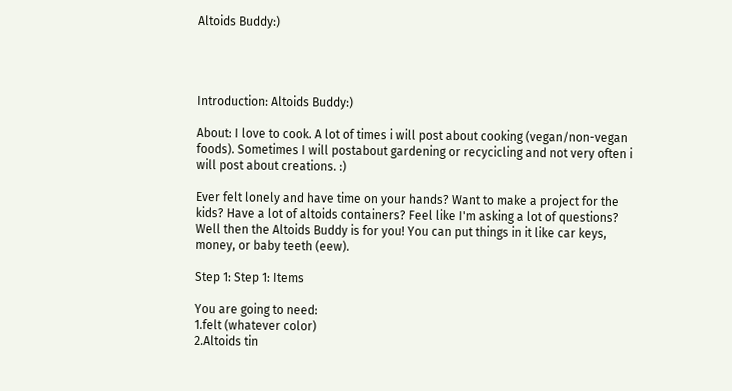Altoids Buddy:)




Introduction: Altoids Buddy:)

About: I love to cook. A lot of times i will post about cooking (vegan/non-vegan foods). Sometimes I will postabout gardening or recycicling and not very often i will post about creations. :)

Ever felt lonely and have time on your hands? Want to make a project for the kids? Have a lot of altoids containers? Feel like I'm asking a lot of questions? Well then the Altoids Buddy is for you! You can put things in it like car keys, money, or baby teeth (eew).

Step 1: Step 1: Items

You are going to need:
1.felt (whatever color)
2.Altoids tin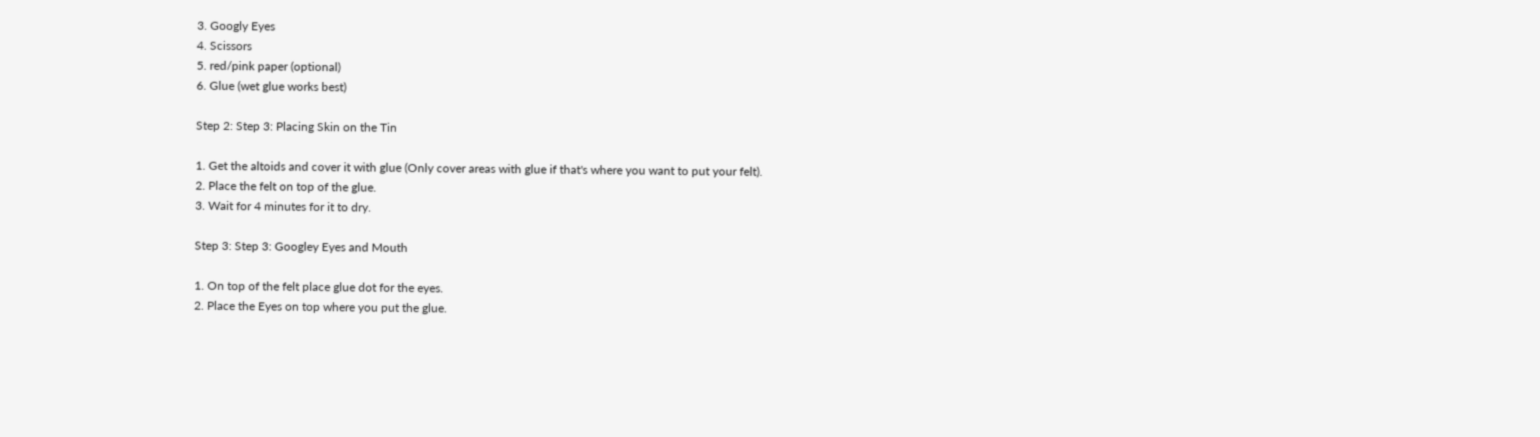3. Googly Eyes
4. Scissors
5. red/pink paper (optional)
6. Glue (wet glue works best)

Step 2: Step 3: Placing Skin on the Tin

1. Get the altoids and cover it with glue (Only cover areas with glue if that's where you want to put your felt).
2. Place the felt on top of the glue.
3. Wait for 4 minutes for it to dry.

Step 3: Step 3: Googley Eyes and Mouth

1. On top of the felt place glue dot for the eyes.
2. Place the Eyes on top where you put the glue.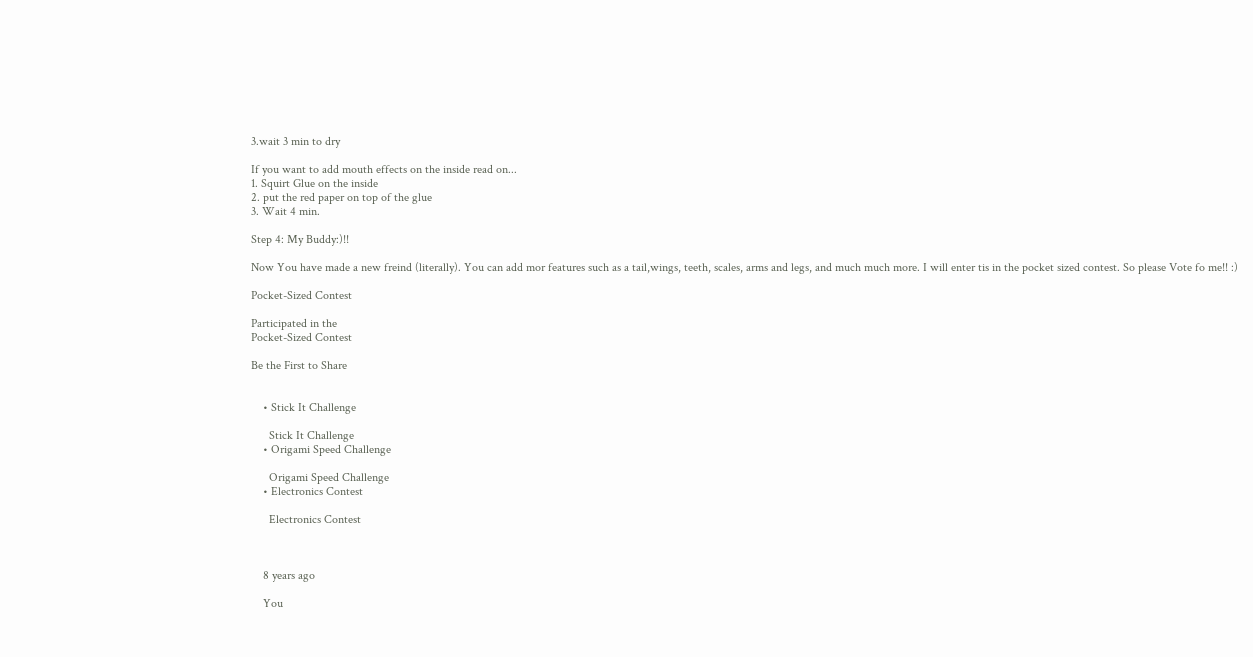3.wait 3 min to dry

If you want to add mouth effects on the inside read on...
1. Squirt Glue on the inside
2. put the red paper on top of the glue
3. Wait 4 min.

Step 4: My Buddy:)!!

Now You have made a new freind (literally). You can add mor features such as a tail,wings, teeth, scales, arms and legs, and much much more. I will enter tis in the pocket sized contest. So please Vote fo me!! :)

Pocket-Sized Contest

Participated in the
Pocket-Sized Contest

Be the First to Share


    • Stick It Challenge

      Stick It Challenge
    • Origami Speed Challenge

      Origami Speed Challenge
    • Electronics Contest

      Electronics Contest



    8 years ago

    You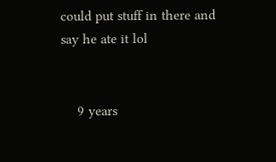could put stuff in there and say he ate it lol


    9 years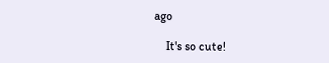ago

    It's so cute!